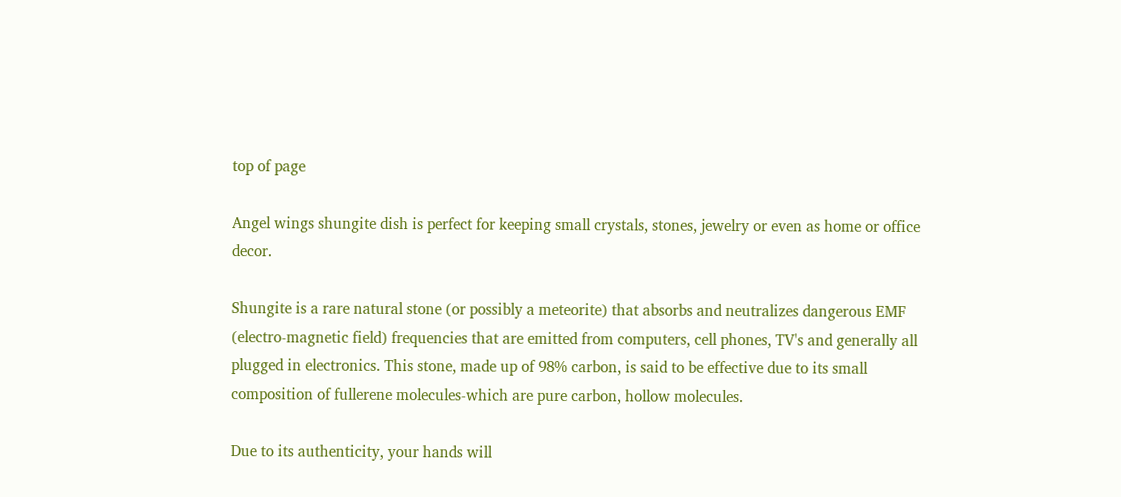top of page

Angel wings shungite dish is perfect for keeping small crystals, stones, jewelry or even as home or office decor.

Shungite is a rare natural stone (or possibly a meteorite) that absorbs and neutralizes dangerous EMF (electro-magnetic field) frequencies that are emitted from computers, cell phones, TV's and generally all plugged in electronics. This stone, made up of 98% carbon, is said to be effective due to its small composition of fullerene molecules-which are pure carbon, hollow molecules.

Due to its authenticity, your hands will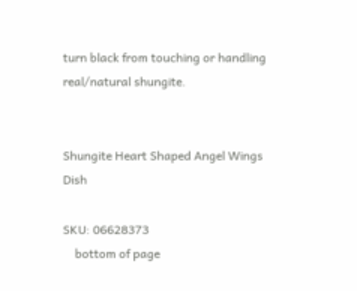turn black from touching or handling real/natural shungite.


Shungite Heart Shaped Angel Wings Dish

SKU: 06628373
    bottom of page